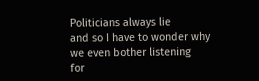Politicians always lie
and so I have to wonder why
we even bother listening
for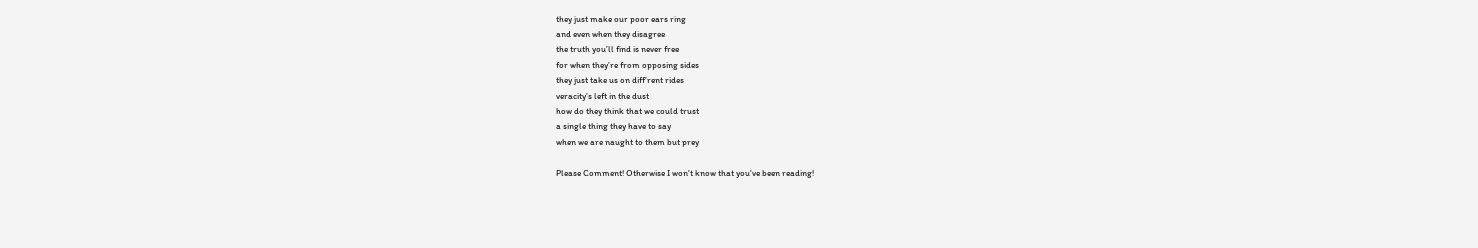they just make our poor ears ring
and even when they disagree
the truth you’ll find is never free
for when they’re from opposing sides
they just take us on diff’rent rides
veracity’s left in the dust
how do they think that we could trust
a single thing they have to say
when we are naught to them but prey

Please Comment! Otherwise I won't know that you've been reading!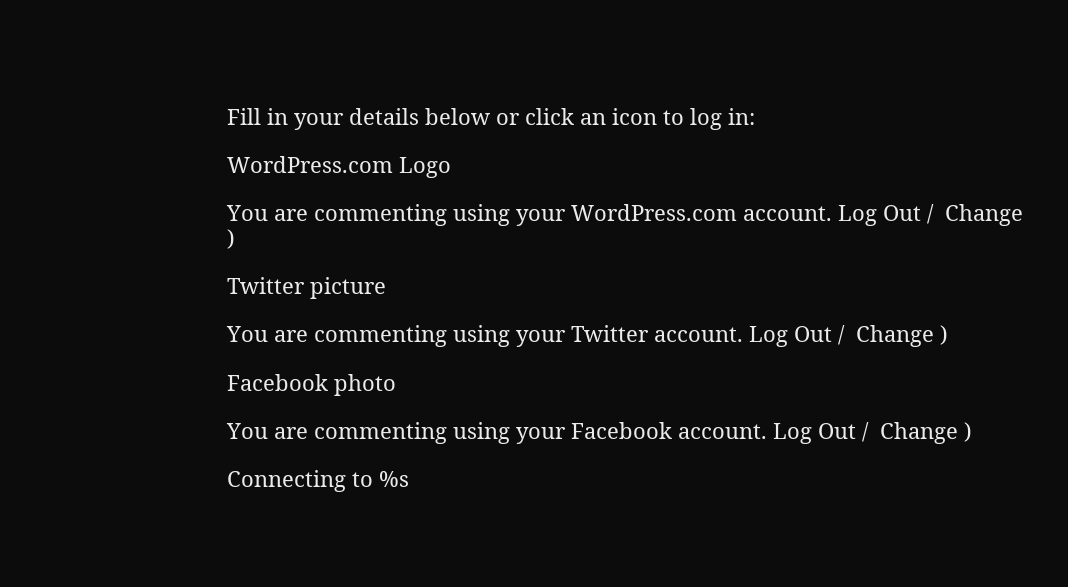Fill in your details below or click an icon to log in:

WordPress.com Logo

You are commenting using your WordPress.com account. Log Out /  Change )

Twitter picture

You are commenting using your Twitter account. Log Out /  Change )

Facebook photo

You are commenting using your Facebook account. Log Out /  Change )

Connecting to %s